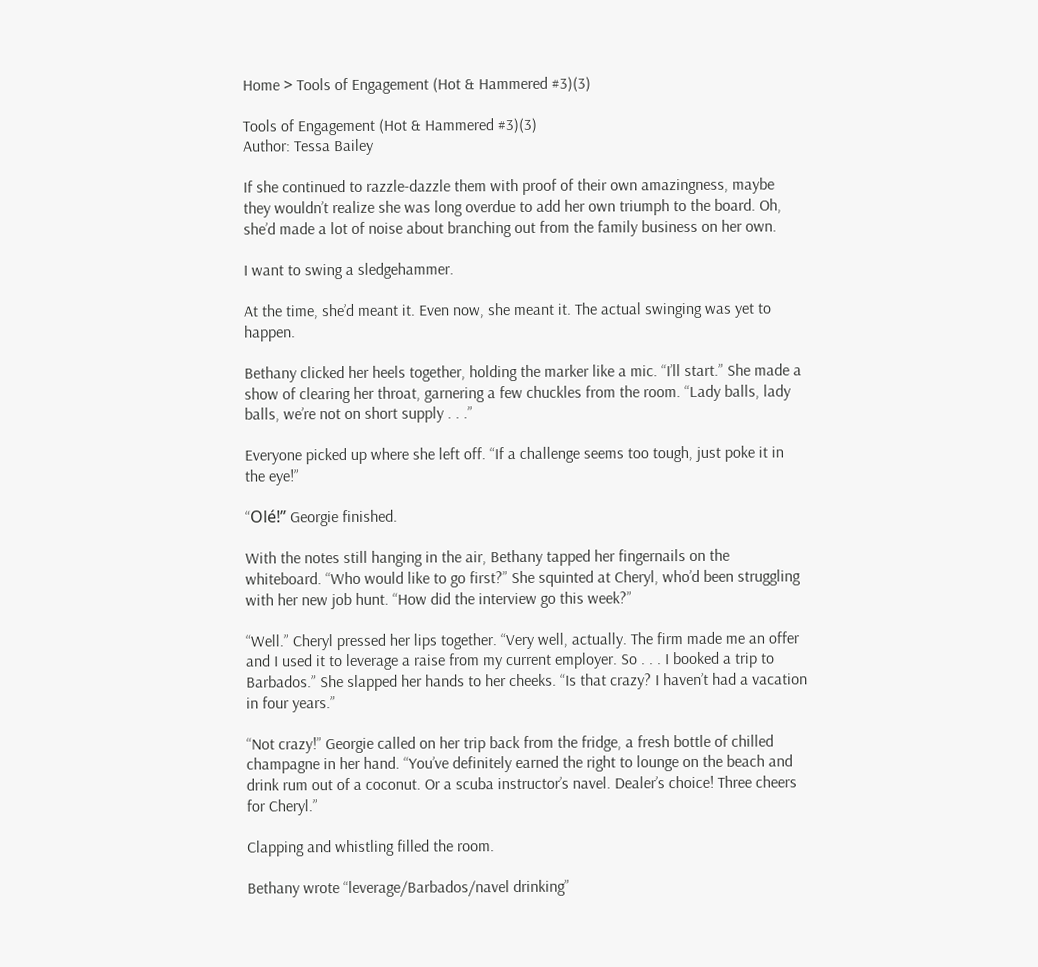Home > Tools of Engagement (Hot & Hammered #3)(3)

Tools of Engagement (Hot & Hammered #3)(3)
Author: Tessa Bailey

If she continued to razzle-dazzle them with proof of their own amazingness, maybe they wouldn’t realize she was long overdue to add her own triumph to the board. Oh, she’d made a lot of noise about branching out from the family business on her own.

I want to swing a sledgehammer.

At the time, she’d meant it. Even now, she meant it. The actual swinging was yet to happen.

Bethany clicked her heels together, holding the marker like a mic. “I’ll start.” She made a show of clearing her throat, garnering a few chuckles from the room. “Lady balls, lady balls, we’re not on short supply . . .”

Everyone picked up where she left off. “If a challenge seems too tough, just poke it in the eye!”

“Olé!” Georgie finished.

With the notes still hanging in the air, Bethany tapped her fingernails on the whiteboard. “Who would like to go first?” She squinted at Cheryl, who’d been struggling with her new job hunt. “How did the interview go this week?”

“Well.” Cheryl pressed her lips together. “Very well, actually. The firm made me an offer and I used it to leverage a raise from my current employer. So . . . I booked a trip to Barbados.” She slapped her hands to her cheeks. “Is that crazy? I haven’t had a vacation in four years.”

“Not crazy!” Georgie called on her trip back from the fridge, a fresh bottle of chilled champagne in her hand. “You’ve definitely earned the right to lounge on the beach and drink rum out of a coconut. Or a scuba instructor’s navel. Dealer’s choice! Three cheers for Cheryl.”

Clapping and whistling filled the room.

Bethany wrote “leverage/Barbados/navel drinking”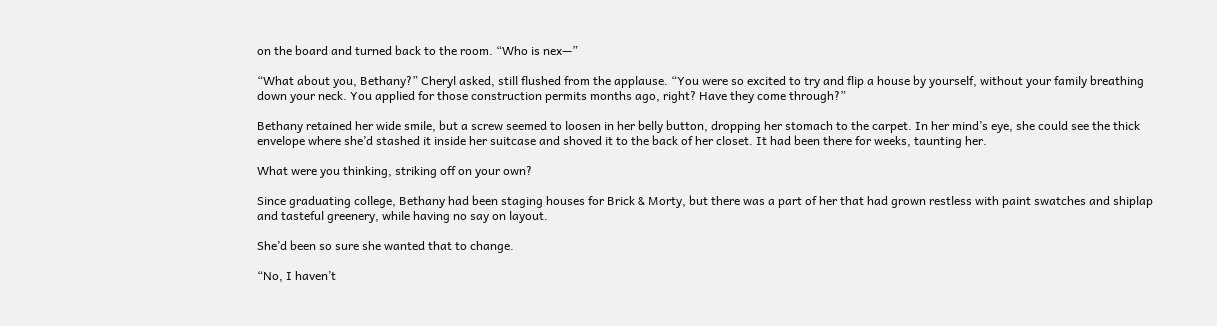on the board and turned back to the room. “Who is nex—”

“What about you, Bethany?” Cheryl asked, still flushed from the applause. “You were so excited to try and flip a house by yourself, without your family breathing down your neck. You applied for those construction permits months ago, right? Have they come through?”

Bethany retained her wide smile, but a screw seemed to loosen in her belly button, dropping her stomach to the carpet. In her mind’s eye, she could see the thick envelope where she’d stashed it inside her suitcase and shoved it to the back of her closet. It had been there for weeks, taunting her.

What were you thinking, striking off on your own?

Since graduating college, Bethany had been staging houses for Brick & Morty, but there was a part of her that had grown restless with paint swatches and shiplap and tasteful greenery, while having no say on layout.

She’d been so sure she wanted that to change.

“No, I haven’t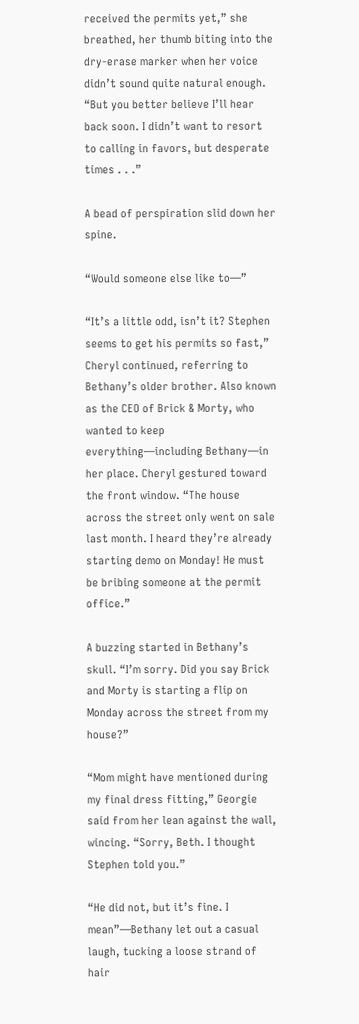received the permits yet,” she breathed, her thumb biting into the dry-erase marker when her voice didn’t sound quite natural enough. “But you better believe I’ll hear back soon. I didn’t want to resort to calling in favors, but desperate times . . .”

A bead of perspiration slid down her spine.

“Would someone else like to—”

“It’s a little odd, isn’t it? Stephen seems to get his permits so fast,” Cheryl continued, referring to Bethany’s older brother. Also known as the CEO of Brick & Morty, who wanted to keep everything—including Bethany—in her place. Cheryl gestured toward the front window. “The house across the street only went on sale last month. I heard they’re already starting demo on Monday! He must be bribing someone at the permit office.”

A buzzing started in Bethany’s skull. “I’m sorry. Did you say Brick and Morty is starting a flip on Monday across the street from my house?”

“Mom might have mentioned during my final dress fitting,” Georgie said from her lean against the wall, wincing. “Sorry, Beth. I thought Stephen told you.”

“He did not, but it’s fine. I mean”—Bethany let out a casual laugh, tucking a loose strand of hair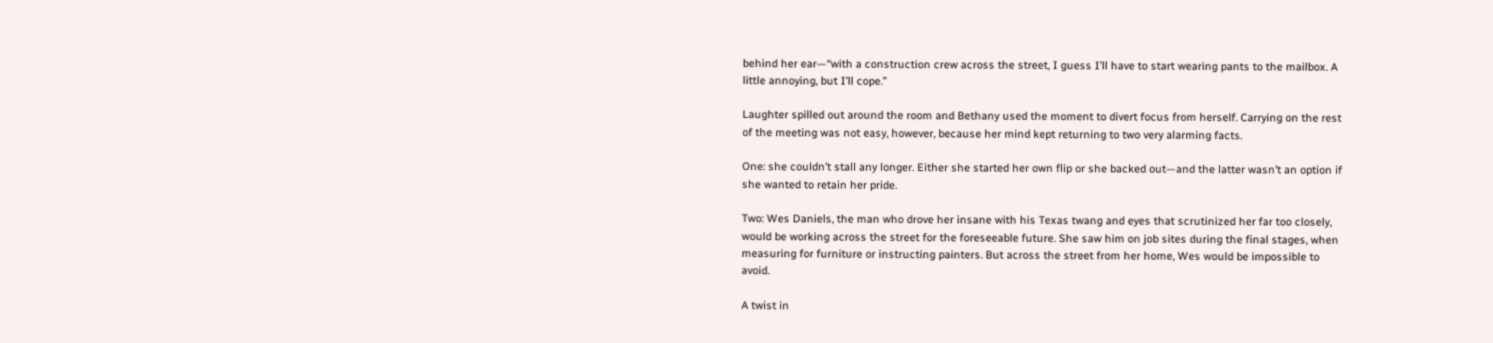behind her ear—“with a construction crew across the street, I guess I’ll have to start wearing pants to the mailbox. A little annoying, but I’ll cope.”

Laughter spilled out around the room and Bethany used the moment to divert focus from herself. Carrying on the rest of the meeting was not easy, however, because her mind kept returning to two very alarming facts.

One: she couldn’t stall any longer. Either she started her own flip or she backed out—and the latter wasn’t an option if she wanted to retain her pride.

Two: Wes Daniels, the man who drove her insane with his Texas twang and eyes that scrutinized her far too closely, would be working across the street for the foreseeable future. She saw him on job sites during the final stages, when measuring for furniture or instructing painters. But across the street from her home, Wes would be impossible to avoid.

A twist in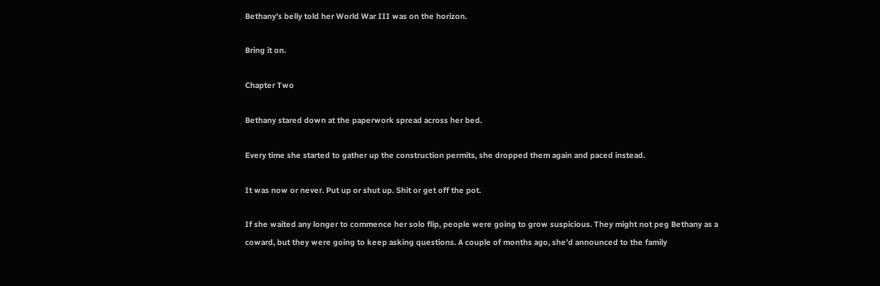Bethany’s belly told her World War III was on the horizon.

Bring it on.

Chapter Two

Bethany stared down at the paperwork spread across her bed.

Every time she started to gather up the construction permits, she dropped them again and paced instead.

It was now or never. Put up or shut up. Shit or get off the pot.

If she waited any longer to commence her solo flip, people were going to grow suspicious. They might not peg Bethany as a coward, but they were going to keep asking questions. A couple of months ago, she’d announced to the family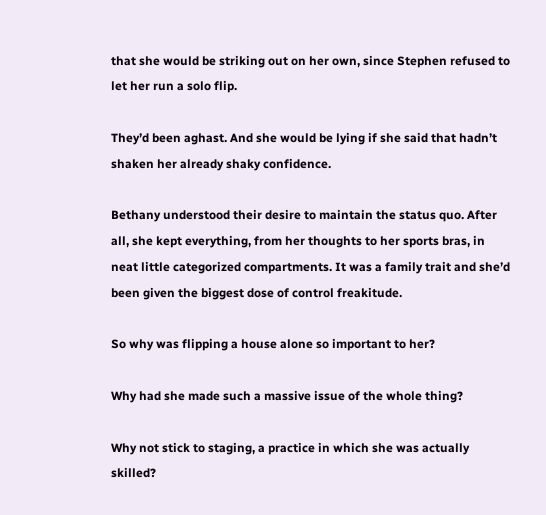that she would be striking out on her own, since Stephen refused to let her run a solo flip.

They’d been aghast. And she would be lying if she said that hadn’t shaken her already shaky confidence.

Bethany understood their desire to maintain the status quo. After all, she kept everything, from her thoughts to her sports bras, in neat little categorized compartments. It was a family trait and she’d been given the biggest dose of control freakitude.

So why was flipping a house alone so important to her?

Why had she made such a massive issue of the whole thing?

Why not stick to staging, a practice in which she was actually skilled?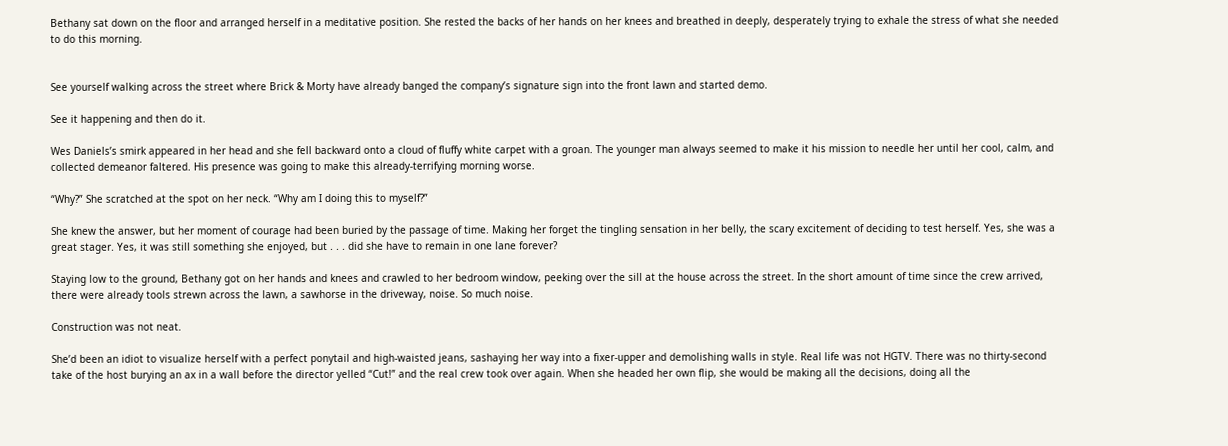Bethany sat down on the floor and arranged herself in a meditative position. She rested the backs of her hands on her knees and breathed in deeply, desperately trying to exhale the stress of what she needed to do this morning.


See yourself walking across the street where Brick & Morty have already banged the company’s signature sign into the front lawn and started demo.

See it happening and then do it.

Wes Daniels’s smirk appeared in her head and she fell backward onto a cloud of fluffy white carpet with a groan. The younger man always seemed to make it his mission to needle her until her cool, calm, and collected demeanor faltered. His presence was going to make this already-terrifying morning worse.

“Why?” She scratched at the spot on her neck. “Why am I doing this to myself?”

She knew the answer, but her moment of courage had been buried by the passage of time. Making her forget the tingling sensation in her belly, the scary excitement of deciding to test herself. Yes, she was a great stager. Yes, it was still something she enjoyed, but . . . did she have to remain in one lane forever?

Staying low to the ground, Bethany got on her hands and knees and crawled to her bedroom window, peeking over the sill at the house across the street. In the short amount of time since the crew arrived, there were already tools strewn across the lawn, a sawhorse in the driveway, noise. So much noise.

Construction was not neat.

She’d been an idiot to visualize herself with a perfect ponytail and high-waisted jeans, sashaying her way into a fixer-upper and demolishing walls in style. Real life was not HGTV. There was no thirty-second take of the host burying an ax in a wall before the director yelled “Cut!” and the real crew took over again. When she headed her own flip, she would be making all the decisions, doing all the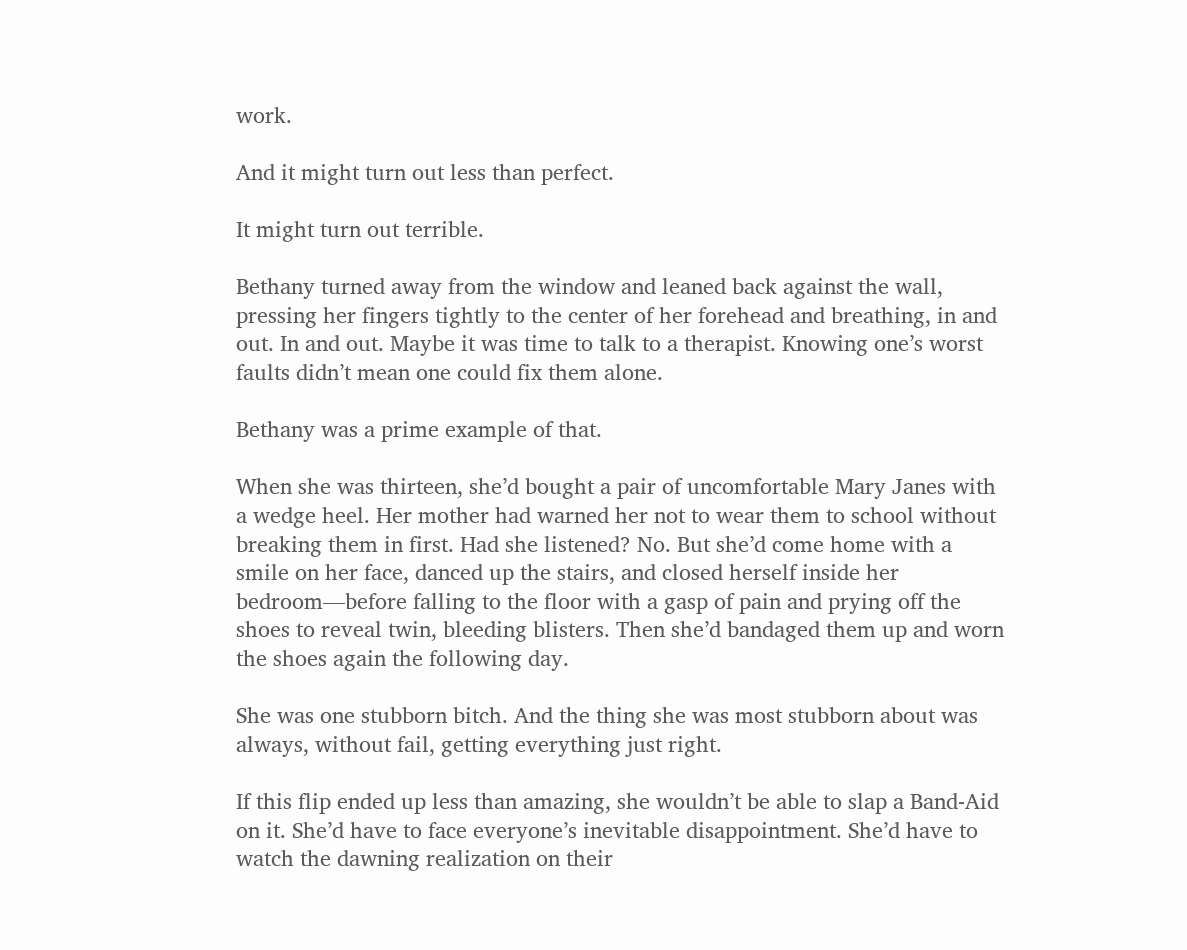work.

And it might turn out less than perfect.

It might turn out terrible.

Bethany turned away from the window and leaned back against the wall, pressing her fingers tightly to the center of her forehead and breathing, in and out. In and out. Maybe it was time to talk to a therapist. Knowing one’s worst faults didn’t mean one could fix them alone.

Bethany was a prime example of that.

When she was thirteen, she’d bought a pair of uncomfortable Mary Janes with a wedge heel. Her mother had warned her not to wear them to school without breaking them in first. Had she listened? No. But she’d come home with a smile on her face, danced up the stairs, and closed herself inside her bedroom—before falling to the floor with a gasp of pain and prying off the shoes to reveal twin, bleeding blisters. Then she’d bandaged them up and worn the shoes again the following day.

She was one stubborn bitch. And the thing she was most stubborn about was always, without fail, getting everything just right.

If this flip ended up less than amazing, she wouldn’t be able to slap a Band-Aid on it. She’d have to face everyone’s inevitable disappointment. She’d have to watch the dawning realization on their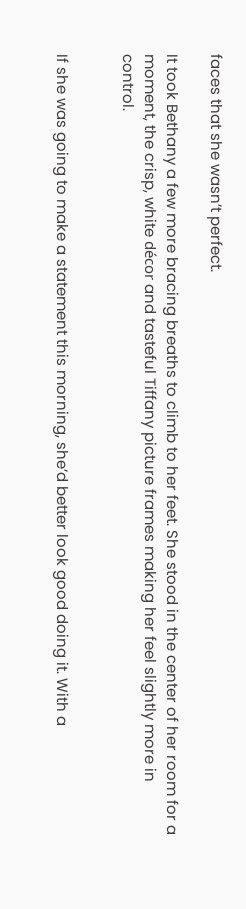faces that she wasn’t perfect.

It took Bethany a few more bracing breaths to climb to her feet. She stood in the center of her room for a moment, the crisp, white décor and tasteful Tiffany picture frames making her feel slightly more in control.


If she was going to make a statement this morning, she’d better look good doing it. With a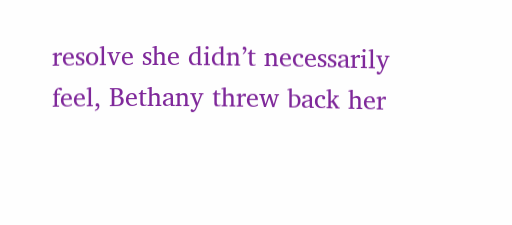resolve she didn’t necessarily feel, Bethany threw back her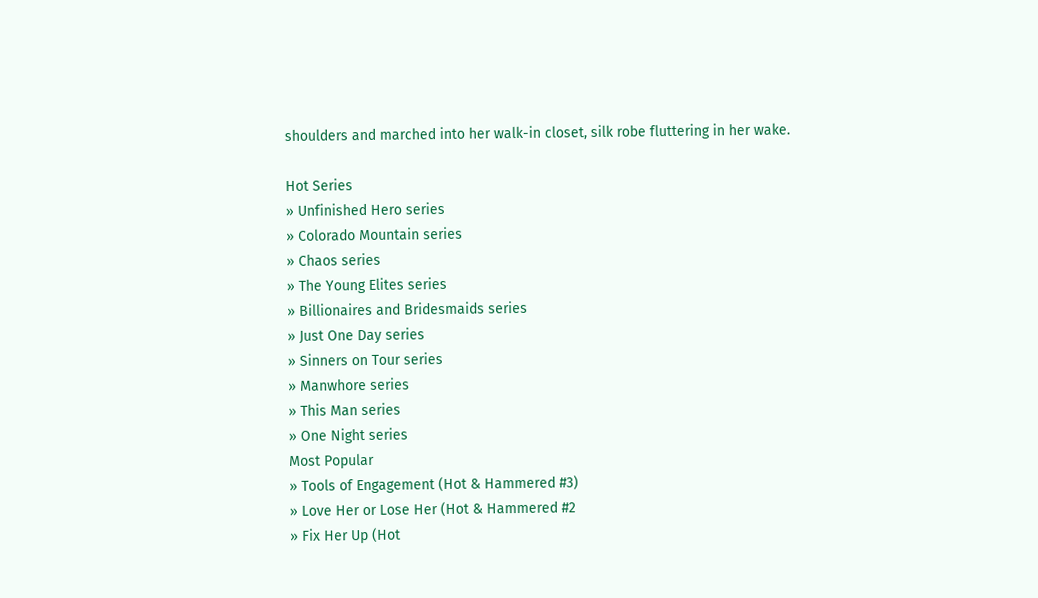shoulders and marched into her walk-in closet, silk robe fluttering in her wake.

Hot Series
» Unfinished Hero series
» Colorado Mountain series
» Chaos series
» The Young Elites series
» Billionaires and Bridesmaids series
» Just One Day series
» Sinners on Tour series
» Manwhore series
» This Man series
» One Night series
Most Popular
» Tools of Engagement (Hot & Hammered #3)
» Love Her or Lose Her (Hot & Hammered #2
» Fix Her Up (Hot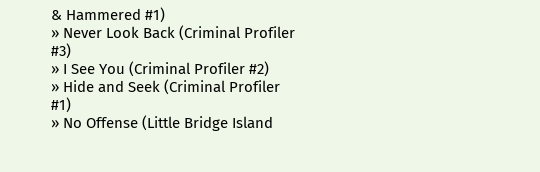& Hammered #1)
» Never Look Back (Criminal Profiler #3)
» I See You (Criminal Profiler #2)
» Hide and Seek (Criminal Profiler #1)
» No Offense (Little Bridge Island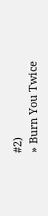#2)
» Burn You Twice